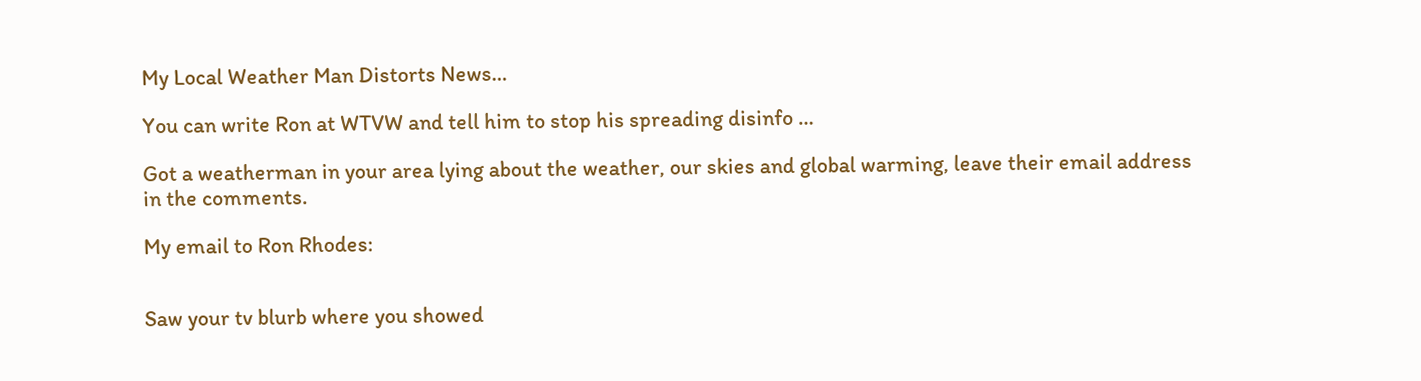My Local Weather Man Distorts News…

You can write Ron at WTVW and tell him to stop his spreading disinfo …

Got a weatherman in your area lying about the weather, our skies and global warming, leave their email address in the comments.

My email to Ron Rhodes:


Saw your tv blurb where you showed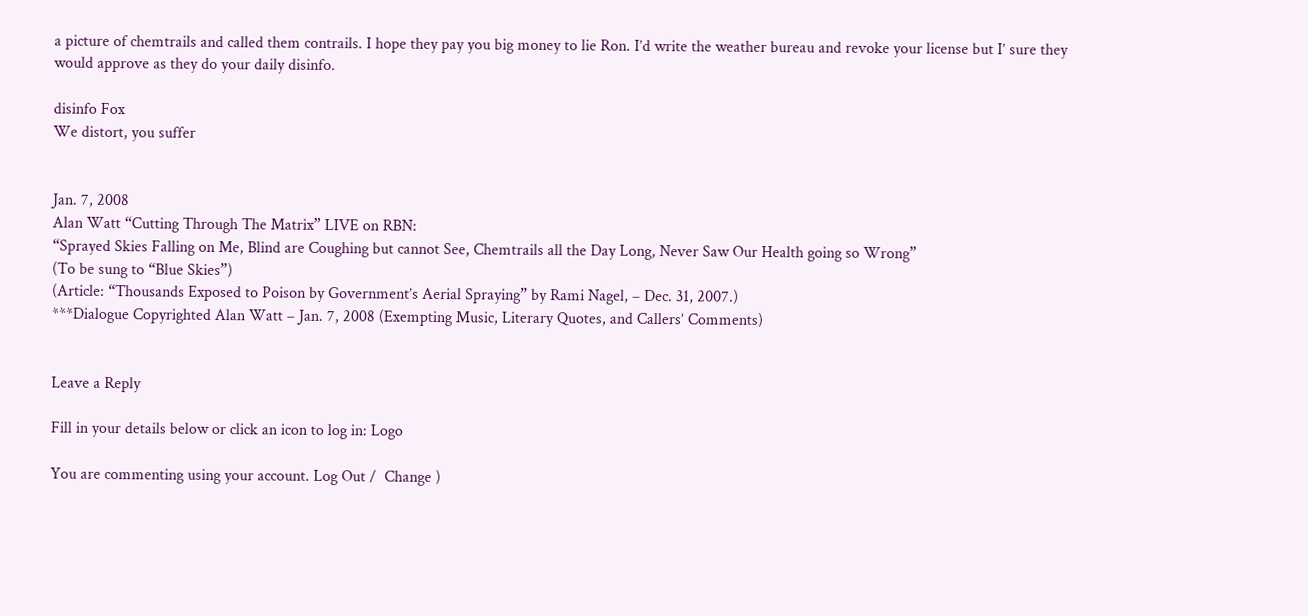a picture of chemtrails and called them contrails. I hope they pay you big money to lie Ron. I’d write the weather bureau and revoke your license but I’ sure they would approve as they do your daily disinfo.

disinfo Fox
We distort, you suffer


Jan. 7, 2008
Alan Watt “Cutting Through The Matrix” LIVE on RBN:
“Sprayed Skies Falling on Me, Blind are Coughing but cannot See, Chemtrails all the Day Long, Never Saw Our Health going so Wrong”
(To be sung to “Blue Skies”)
(Article: “Thousands Exposed to Poison by Government’s Aerial Spraying” by Rami Nagel, – Dec. 31, 2007.)
***Dialogue Copyrighted Alan Watt – Jan. 7, 2008 (Exempting Music, Literary Quotes, and Callers’ Comments)


Leave a Reply

Fill in your details below or click an icon to log in: Logo

You are commenting using your account. Log Out /  Change )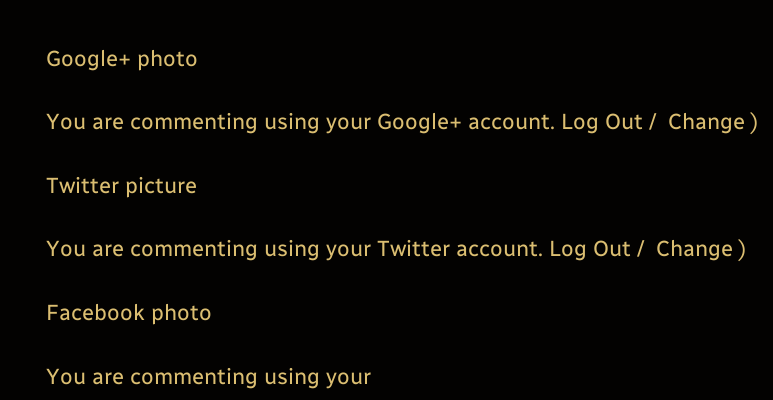Google+ photo

You are commenting using your Google+ account. Log Out /  Change )

Twitter picture

You are commenting using your Twitter account. Log Out /  Change )

Facebook photo

You are commenting using your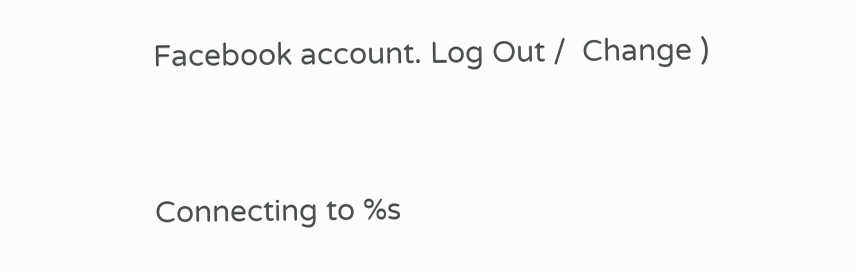Facebook account. Log Out /  Change )


Connecting to %s